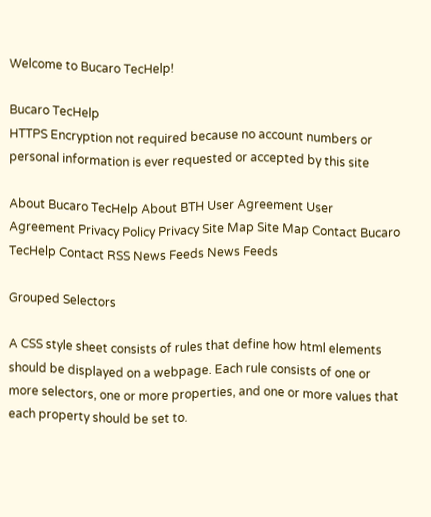Welcome to Bucaro TecHelp!

Bucaro TecHelp
HTTPS Encryption not required because no account numbers or
personal information is ever requested or accepted by this site

About Bucaro TecHelp About BTH User Agreement User Agreement Privacy Policy Privacy Site Map Site Map Contact Bucaro TecHelp Contact RSS News Feeds News Feeds

Grouped Selectors

A CSS style sheet consists of rules that define how html elements should be displayed on a webpage. Each rule consists of one or more selectors, one or more properties, and one or more values that each property should be set to.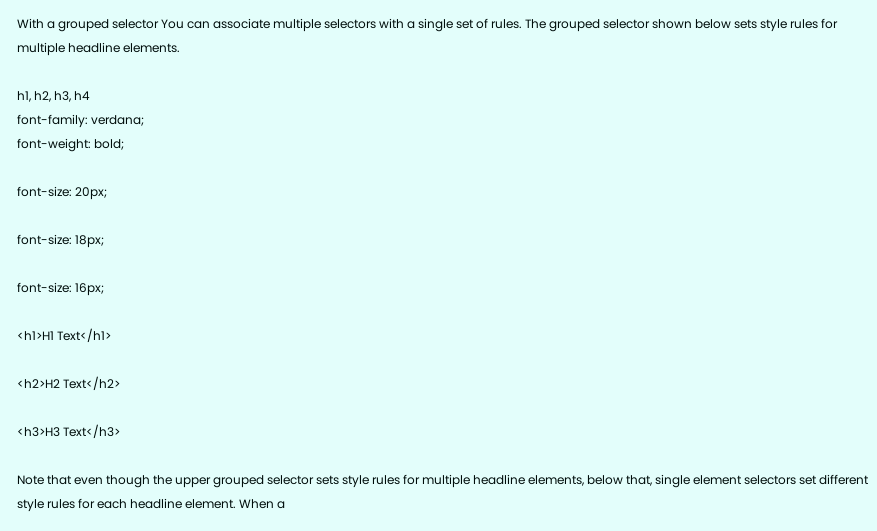With a grouped selector You can associate multiple selectors with a single set of rules. The grouped selector shown below sets style rules for multiple headline elements.

h1, h2, h3, h4
font-family: verdana;
font-weight: bold;

font-size: 20px;

font-size: 18px;

font-size: 16px;

<h1>H1 Text</h1>

<h2>H2 Text</h2>

<h3>H3 Text</h3>

Note that even though the upper grouped selector sets style rules for multiple headline elements, below that, single element selectors set different style rules for each headline element. When a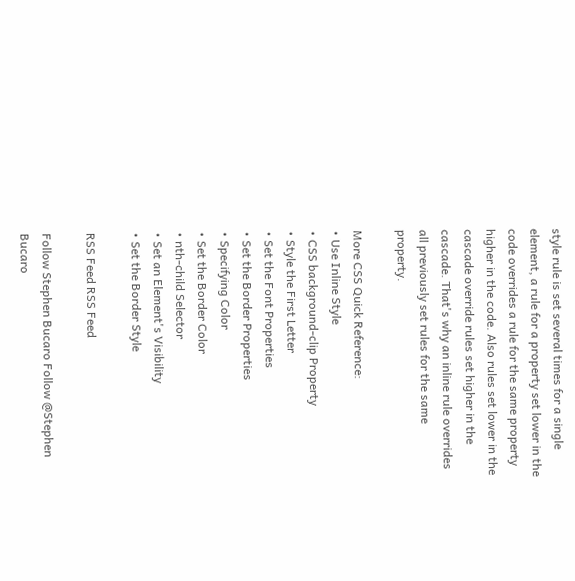style rule is set several times for a single element, a rule for a property set lower in the code overrides a rule for the same property higher in the code. Also rules set lower in the cascade override rules set higher in the cascade. That's why an inline rule overrides all previously set rules for the same property.

More CSS Quick Reference:
• Use Inline Style
• CSS background-clip Property
• Style the First Letter
• Set the Font Properties
• Set the Border Properties
• Specifying Color
• Set the Border Color
• nth-child Selector
• Set an Element's Visibility
• Set the Border Style

RSS Feed RSS Feed

Follow Stephen Bucaro Follow @Stephen Bucaro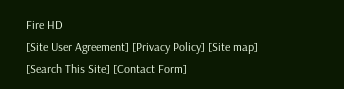Fire HD
[Site User Agreement] [Privacy Policy] [Site map] [Search This Site] [Contact Form]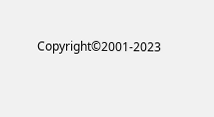Copyright©2001-2023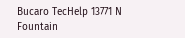Bucaro TecHelp 13771 N Fountain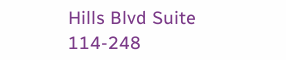Hills Blvd Suite 114-248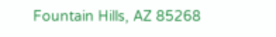Fountain Hills, AZ 85268